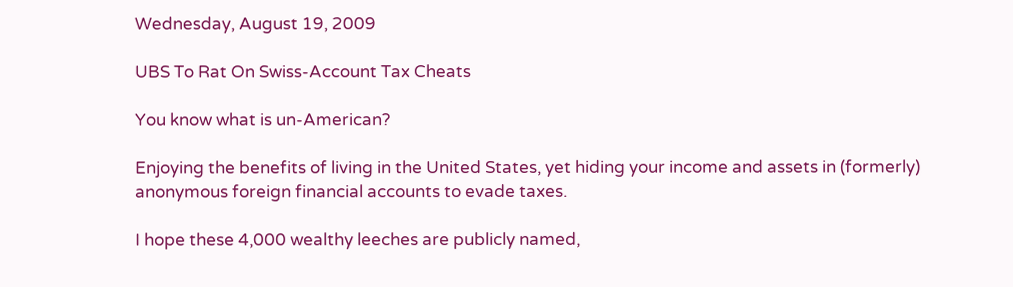Wednesday, August 19, 2009

UBS To Rat On Swiss-Account Tax Cheats

You know what is un-American?

Enjoying the benefits of living in the United States, yet hiding your income and assets in (formerly) anonymous foreign financial accounts to evade taxes.

I hope these 4,000 wealthy leeches are publicly named,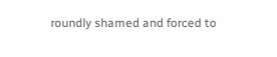roundly shamed and forced to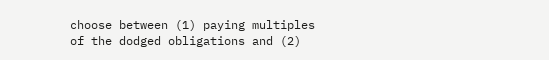choose between (1) paying multiples of the dodged obligations and (2)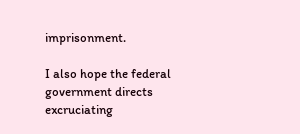imprisonment.

I also hope the federal government directs excruciating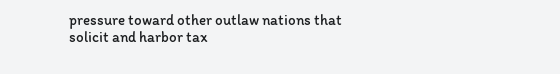pressure toward other outlaw nations that solicit and harbor tax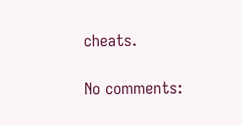cheats.

No comments: